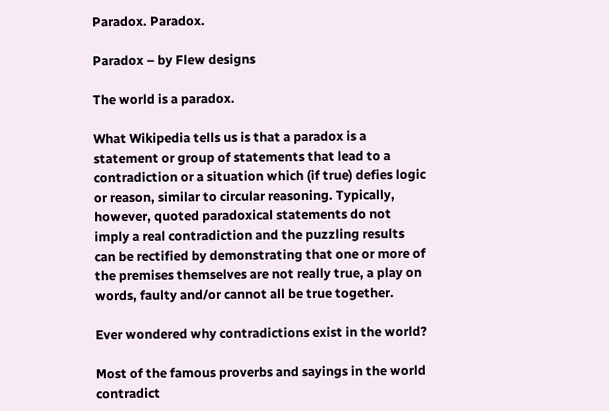Paradox. Paradox.

Paradox – by Flew designs

The world is a paradox.

What Wikipedia tells us is that a paradox is a statement or group of statements that lead to a contradiction or a situation which (if true) defies logic or reason, similar to circular reasoning. Typically, however, quoted paradoxical statements do not imply a real contradiction and the puzzling results can be rectified by demonstrating that one or more of the premises themselves are not really true, a play on words, faulty and/or cannot all be true together.

Ever wondered why contradictions exist in the world?

Most of the famous proverbs and sayings in the world contradict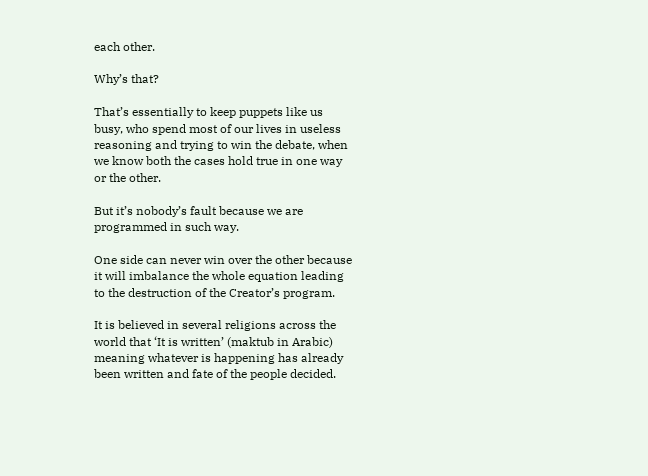each other.

Why’s that?

That’s essentially to keep puppets like us busy, who spend most of our lives in useless reasoning and trying to win the debate, when we know both the cases hold true in one way or the other.

But it’s nobody’s fault because we are programmed in such way.

One side can never win over the other because it will imbalance the whole equation leading to the destruction of the Creator’s program.

It is believed in several religions across the world that ‘It is written’ (maktub in Arabic) meaning whatever is happening has already been written and fate of the people decided.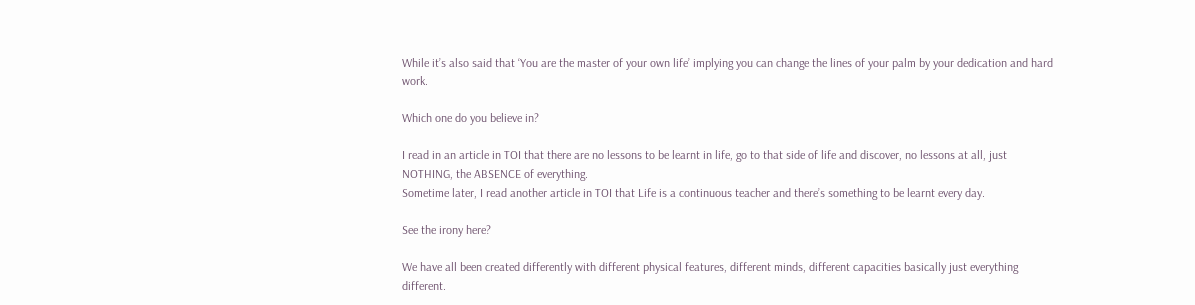While it’s also said that ‘You are the master of your own life’ implying you can change the lines of your palm by your dedication and hard work.

Which one do you believe in?

I read in an article in TOI that there are no lessons to be learnt in life, go to that side of life and discover, no lessons at all, just NOTHING, the ABSENCE of everything.
Sometime later, I read another article in TOI that Life is a continuous teacher and there’s something to be learnt every day.

See the irony here?

We have all been created differently with different physical features, different minds, different capacities basically just everything different.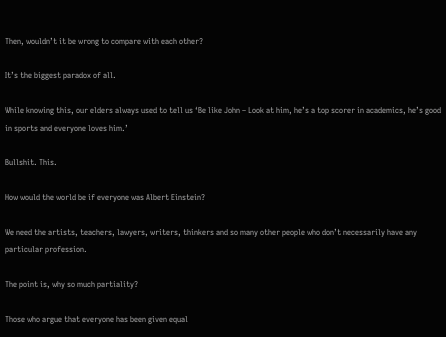Then, wouldn’t it be wrong to compare with each other?

It’s the biggest paradox of all.

While knowing this, our elders always used to tell us ‘Be like John – Look at him, he’s a top scorer in academics, he’s good in sports and everyone loves him.’

Bullshit. This.

How would the world be if everyone was Albert Einstein?

We need the artists, teachers, lawyers, writers, thinkers and so many other people who don’t necessarily have any particular profession.

The point is, why so much partiality?

Those who argue that everyone has been given equal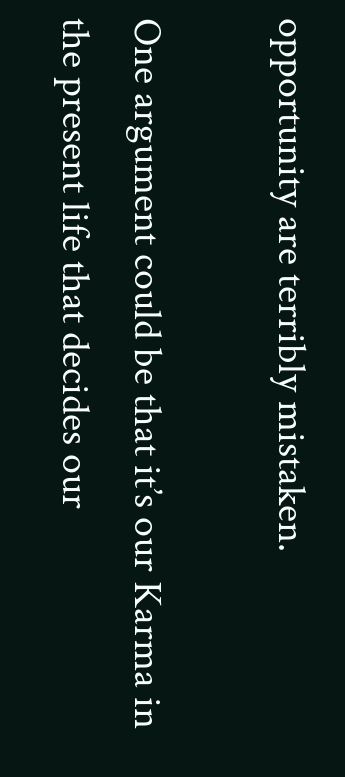opportunity are terribly mistaken.

One argument could be that it’s our Karma in the present life that decides our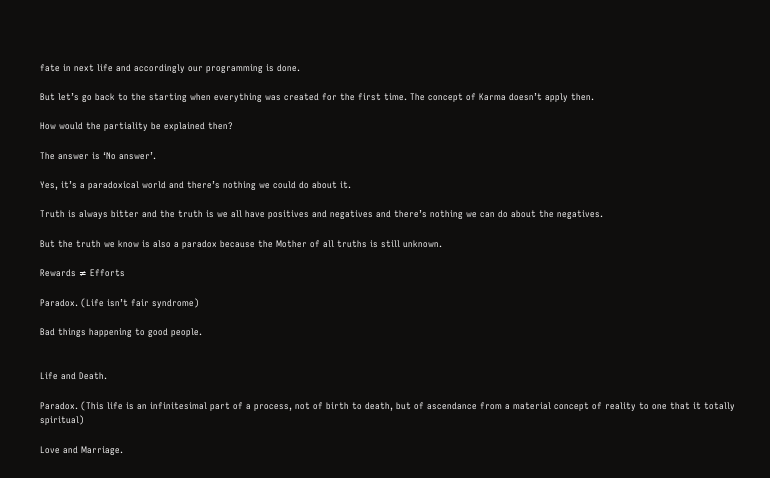fate in next life and accordingly our programming is done.

But let’s go back to the starting when everything was created for the first time. The concept of Karma doesn’t apply then.

How would the partiality be explained then?

The answer is ‘No answer’.

Yes, it’s a paradoxical world and there’s nothing we could do about it.

Truth is always bitter and the truth is we all have positives and negatives and there’s nothing we can do about the negatives.

But the truth we know is also a paradox because the Mother of all truths is still unknown.

Rewards ≠ Efforts

Paradox. (Life isn’t fair syndrome)

Bad things happening to good people.


Life and Death.

Paradox. (This life is an infinitesimal part of a process, not of birth to death, but of ascendance from a material concept of reality to one that it totally spiritual)

Love and Marriage.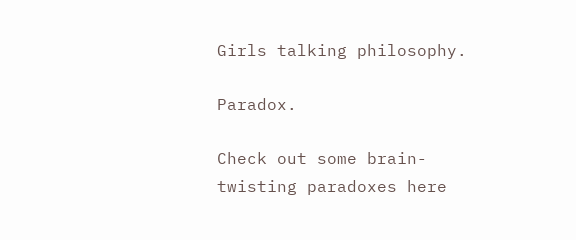Girls talking philosophy.

Paradox.

Check out some brain-twisting paradoxes here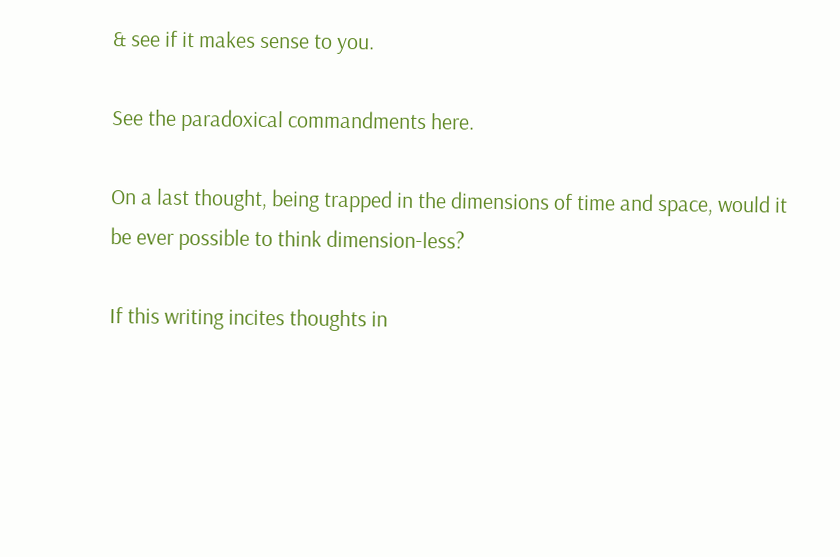& see if it makes sense to you.

See the paradoxical commandments here.

On a last thought, being trapped in the dimensions of time and space, would it be ever possible to think dimension-less?

If this writing incites thoughts in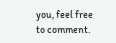you, feel free to comment.